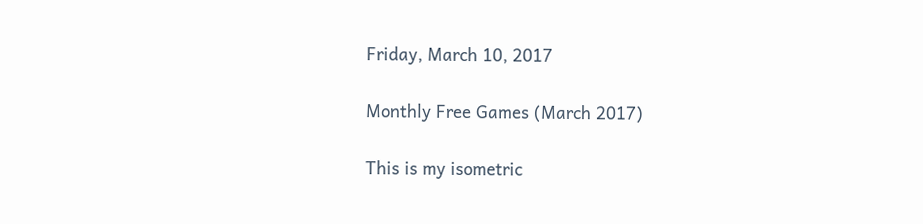Friday, March 10, 2017

Monthly Free Games (March 2017)

This is my isometric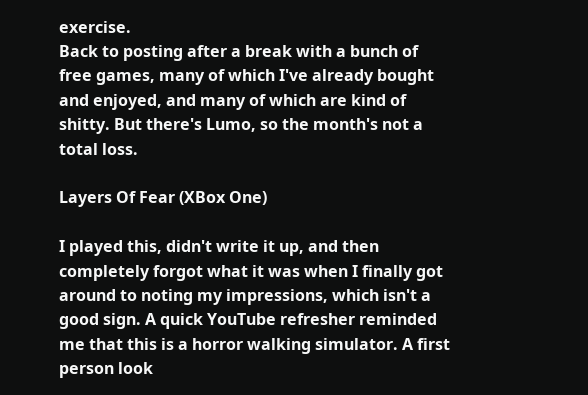exercise.
Back to posting after a break with a bunch of free games, many of which I've already bought and enjoyed, and many of which are kind of shitty. But there's Lumo, so the month's not a total loss.

Layers Of Fear (XBox One)

I played this, didn't write it up, and then completely forgot what it was when I finally got around to noting my impressions, which isn't a good sign. A quick YouTube refresher reminded me that this is a horror walking simulator. A first person look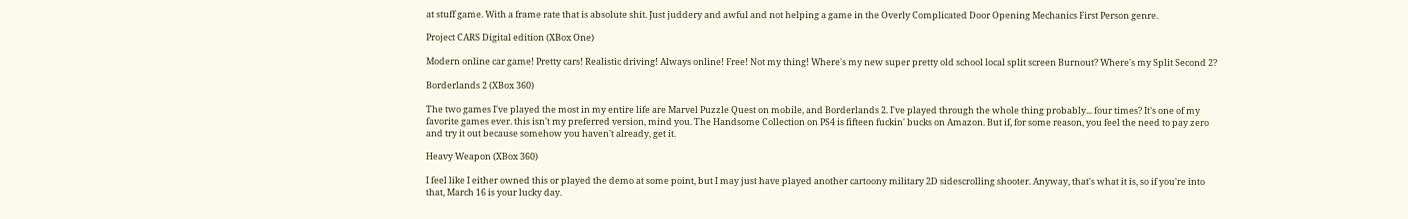at stuff game. With a frame rate that is absolute shit. Just juddery and awful and not helping a game in the Overly Complicated Door Opening Mechanics First Person genre.

Project CARS Digital edition (XBox One)

Modern online car game! Pretty cars! Realistic driving! Always online! Free! Not my thing! Where's my new super pretty old school local split screen Burnout? Where's my Split Second 2?

Borderlands 2 (XBox 360)

The two games I've played the most in my entire life are Marvel Puzzle Quest on mobile, and Borderlands 2. I've played through the whole thing probably... four times? It's one of my favorite games ever. this isn't my preferred version, mind you. The Handsome Collection on PS4 is fifteen fuckin' bucks on Amazon. But if, for some reason, you feel the need to pay zero and try it out because somehow you haven't already, get it.

Heavy Weapon (XBox 360)

I feel like I either owned this or played the demo at some point, but I may just have played another cartoony military 2D sidescrolling shooter. Anyway, that's what it is, so if you're into that, March 16 is your lucky day.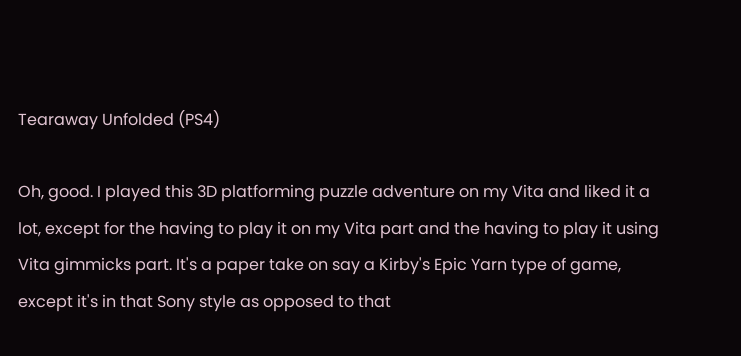Tearaway Unfolded (PS4)

Oh, good. I played this 3D platforming puzzle adventure on my Vita and liked it a lot, except for the having to play it on my Vita part and the having to play it using Vita gimmicks part. It's a paper take on say a Kirby's Epic Yarn type of game, except it's in that Sony style as opposed to that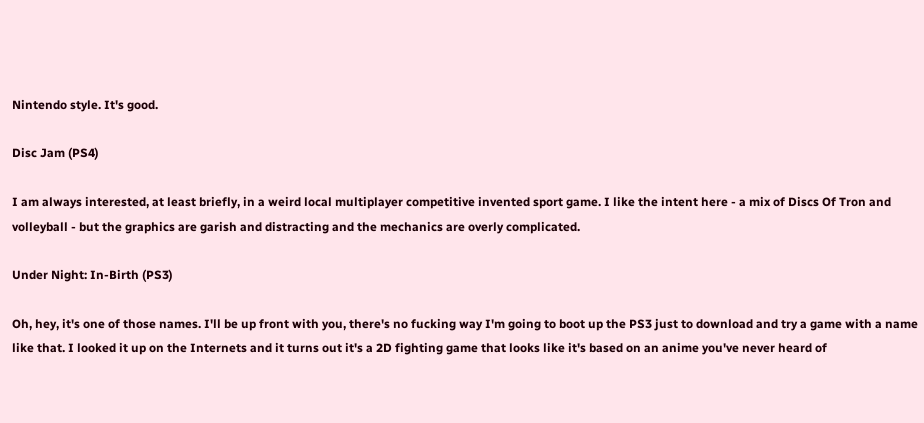Nintendo style. It's good.

Disc Jam (PS4)

I am always interested, at least briefly, in a weird local multiplayer competitive invented sport game. I like the intent here - a mix of Discs Of Tron and volleyball - but the graphics are garish and distracting and the mechanics are overly complicated.

Under Night: In-Birth (PS3)

Oh, hey, it's one of those names. I'll be up front with you, there's no fucking way I'm going to boot up the PS3 just to download and try a game with a name like that. I looked it up on the Internets and it turns out it's a 2D fighting game that looks like it's based on an anime you've never heard of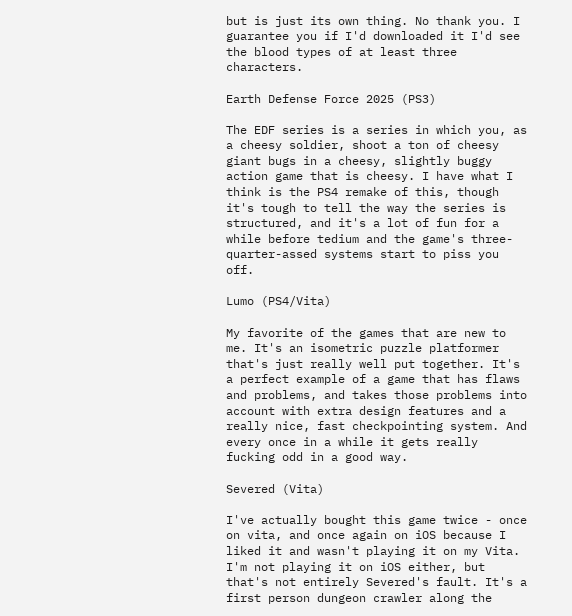but is just its own thing. No thank you. I guarantee you if I'd downloaded it I'd see the blood types of at least three characters.

Earth Defense Force 2025 (PS3)

The EDF series is a series in which you, as a cheesy soldier, shoot a ton of cheesy giant bugs in a cheesy, slightly buggy action game that is cheesy. I have what I think is the PS4 remake of this, though it's tough to tell the way the series is structured, and it's a lot of fun for a while before tedium and the game's three-quarter-assed systems start to piss you off.

Lumo (PS4/Vita)

My favorite of the games that are new to me. It's an isometric puzzle platformer that's just really well put together. It's a perfect example of a game that has flaws and problems, and takes those problems into account with extra design features and a really nice, fast checkpointing system. And every once in a while it gets really fucking odd in a good way.

Severed (Vita)

I've actually bought this game twice - once on vita, and once again on iOS because I liked it and wasn't playing it on my Vita. I'm not playing it on iOS either, but that's not entirely Severed's fault. It's a first person dungeon crawler along the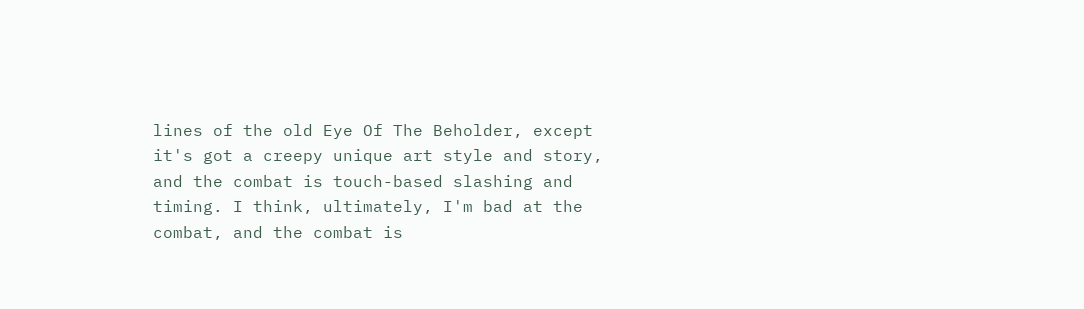lines of the old Eye Of The Beholder, except it's got a creepy unique art style and story, and the combat is touch-based slashing and timing. I think, ultimately, I'm bad at the combat, and the combat is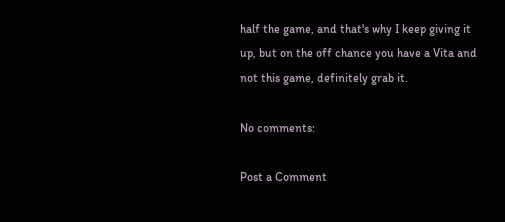half the game, and that's why I keep giving it up, but on the off chance you have a Vita and not this game, definitely grab it.

No comments:

Post a Comment